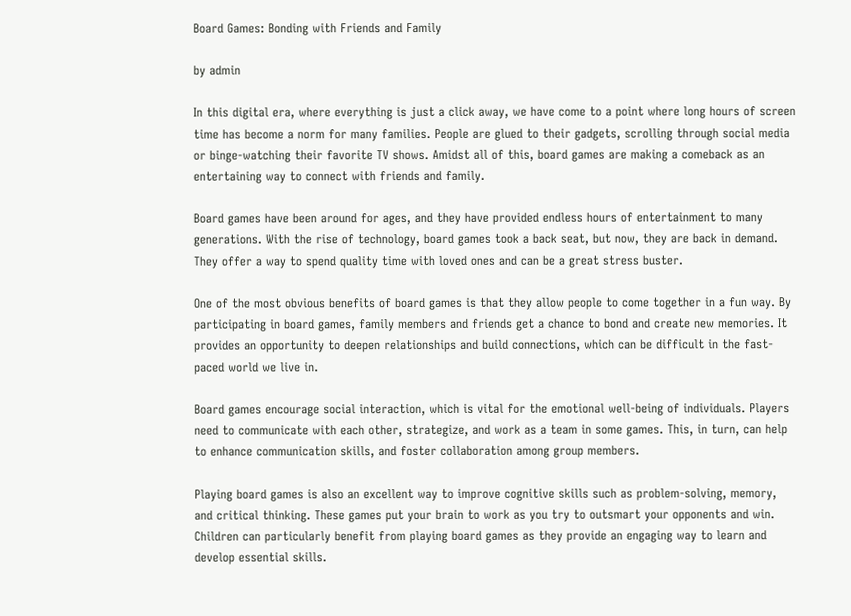Board Games: Bonding with Friends and Family

by admin

In this digital era, where everything is just a click away, we have come to a point where long hours of screen time has become a norm for many families. People are glued to their gadgets, scrolling through social media or binge-watching their favorite TV shows. Amidst all of this, board games are making a comeback as an entertaining way to connect with friends and family.

Board games have been around for ages, and they have provided endless hours of entertainment to many generations. With the rise of technology, board games took a back seat, but now, they are back in demand. They offer a way to spend quality time with loved ones and can be a great stress buster.

One of the most obvious benefits of board games is that they allow people to come together in a fun way. By participating in board games, family members and friends get a chance to bond and create new memories. It provides an opportunity to deepen relationships and build connections, which can be difficult in the fast-paced world we live in.

Board games encourage social interaction, which is vital for the emotional well-being of individuals. Players need to communicate with each other, strategize, and work as a team in some games. This, in turn, can help to enhance communication skills, and foster collaboration among group members.

Playing board games is also an excellent way to improve cognitive skills such as problem-solving, memory, and critical thinking. These games put your brain to work as you try to outsmart your opponents and win. Children can particularly benefit from playing board games as they provide an engaging way to learn and develop essential skills.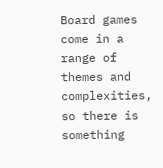Board games come in a range of themes and complexities, so there is something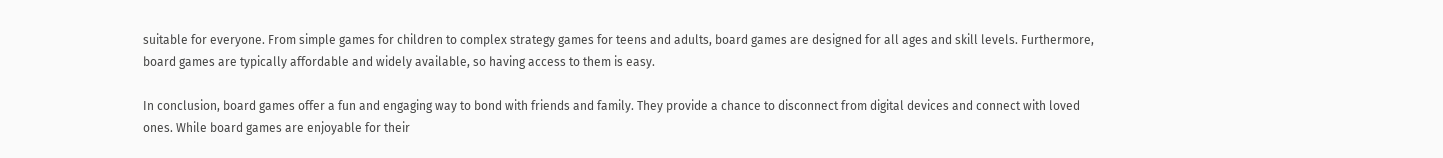suitable for everyone. From simple games for children to complex strategy games for teens and adults, board games are designed for all ages and skill levels. Furthermore, board games are typically affordable and widely available, so having access to them is easy.

In conclusion, board games offer a fun and engaging way to bond with friends and family. They provide a chance to disconnect from digital devices and connect with loved ones. While board games are enjoyable for their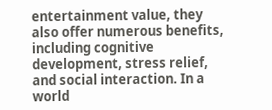entertainment value, they also offer numerous benefits, including cognitive development, stress relief, and social interaction. In a world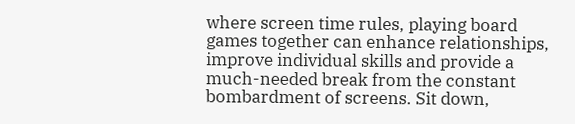where screen time rules, playing board games together can enhance relationships, improve individual skills and provide a much-needed break from the constant bombardment of screens. Sit down,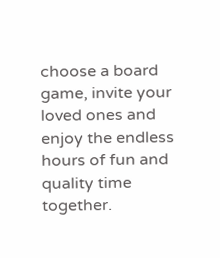choose a board game, invite your loved ones and enjoy the endless hours of fun and quality time together.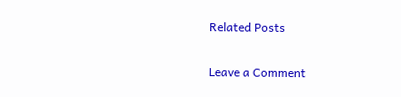Related Posts

Leave a Comment